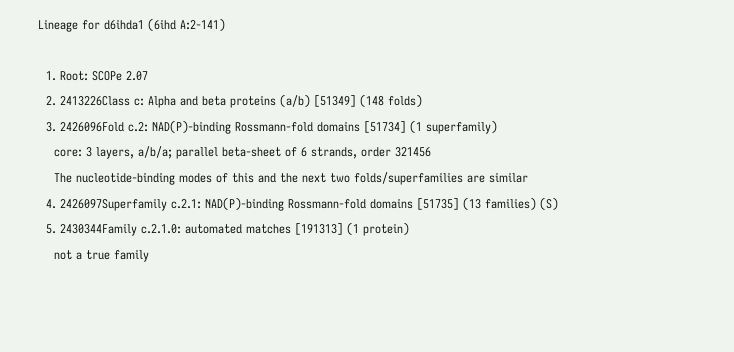Lineage for d6ihda1 (6ihd A:2-141)

  1. Root: SCOPe 2.07
  2. 2413226Class c: Alpha and beta proteins (a/b) [51349] (148 folds)
  3. 2426096Fold c.2: NAD(P)-binding Rossmann-fold domains [51734] (1 superfamily)
    core: 3 layers, a/b/a; parallel beta-sheet of 6 strands, order 321456
    The nucleotide-binding modes of this and the next two folds/superfamilies are similar
  4. 2426097Superfamily c.2.1: NAD(P)-binding Rossmann-fold domains [51735] (13 families) (S)
  5. 2430344Family c.2.1.0: automated matches [191313] (1 protein)
    not a true family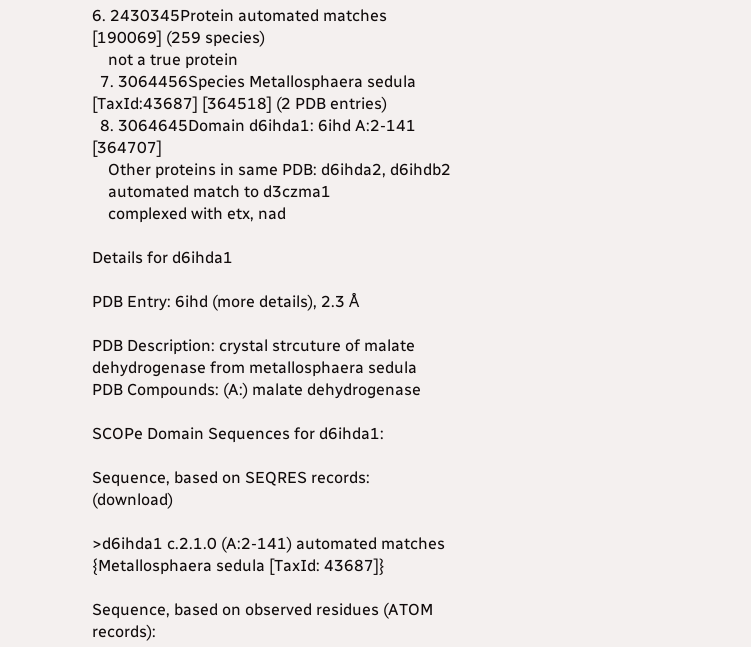6. 2430345Protein automated matches [190069] (259 species)
    not a true protein
  7. 3064456Species Metallosphaera sedula [TaxId:43687] [364518] (2 PDB entries)
  8. 3064645Domain d6ihda1: 6ihd A:2-141 [364707]
    Other proteins in same PDB: d6ihda2, d6ihdb2
    automated match to d3czma1
    complexed with etx, nad

Details for d6ihda1

PDB Entry: 6ihd (more details), 2.3 Å

PDB Description: crystal strcuture of malate dehydrogenase from metallosphaera sedula
PDB Compounds: (A:) malate dehydrogenase

SCOPe Domain Sequences for d6ihda1:

Sequence, based on SEQRES records: (download)

>d6ihda1 c.2.1.0 (A:2-141) automated matches {Metallosphaera sedula [TaxId: 43687]}

Sequence, based on observed residues (ATOM records):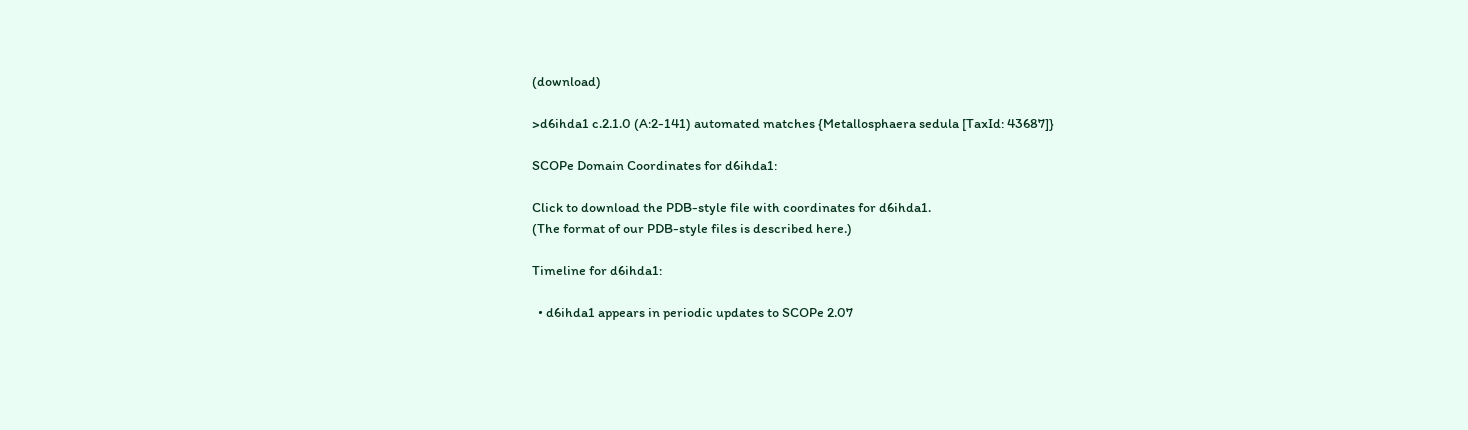(download)

>d6ihda1 c.2.1.0 (A:2-141) automated matches {Metallosphaera sedula [TaxId: 43687]}

SCOPe Domain Coordinates for d6ihda1:

Click to download the PDB-style file with coordinates for d6ihda1.
(The format of our PDB-style files is described here.)

Timeline for d6ihda1:

  • d6ihda1 appears in periodic updates to SCOPe 2.07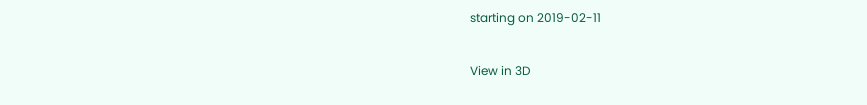starting on 2019-02-11

View in 3D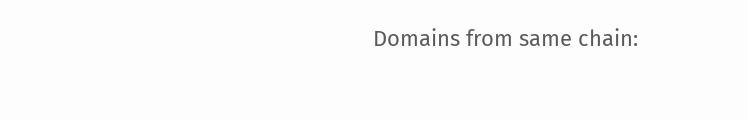Domains from same chain: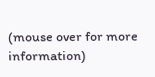(mouse over for more information)